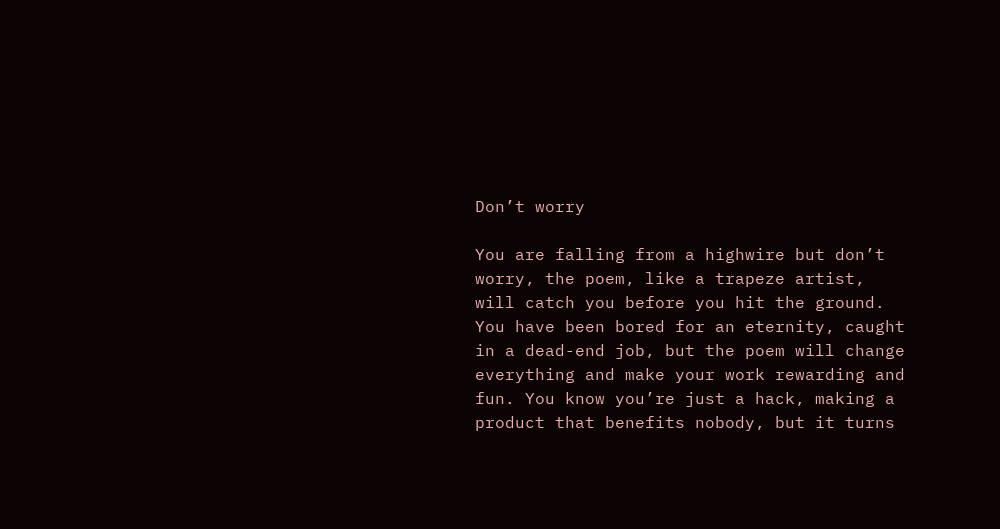Don’t worry

You are falling from a highwire but don’t worry, the poem, like a trapeze artist, will catch you before you hit the ground. You have been bored for an eternity, caught in a dead-end job, but the poem will change everything and make your work rewarding and fun. You know you’re just a hack, making a product that benefits nobody, but it turns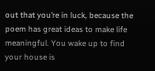out that you’re in luck, because the poem has great ideas to make life meaningful. You wake up to find your house is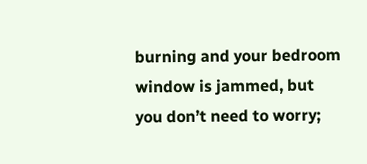burning and your bedroom window is jammed, but you don’t need to worry;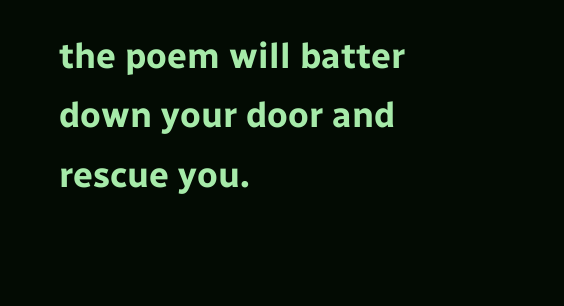the poem will batter down your door and rescue you.